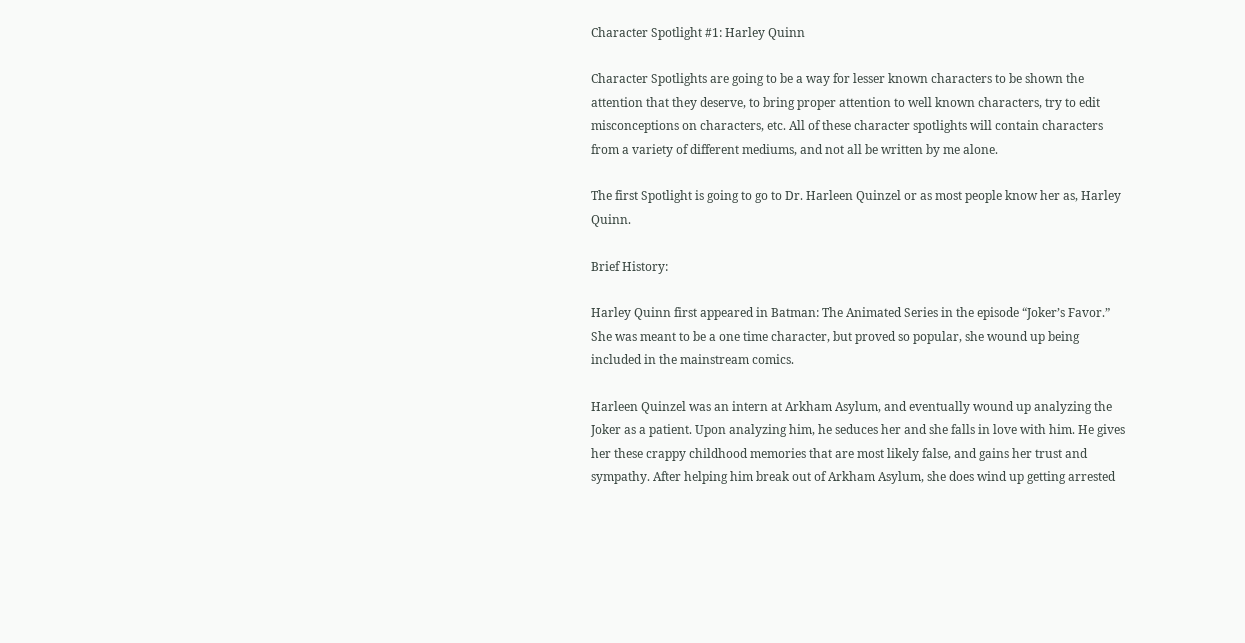Character Spotlight #1: Harley Quinn

Character Spotlights are going to be a way for lesser known characters to be shown the attention that they deserve, to bring proper attention to well known characters, try to edit misconceptions on characters, etc. All of these character spotlights will contain characters from a variety of different mediums, and not all be written by me alone.

The first Spotlight is going to go to Dr. Harleen Quinzel or as most people know her as, Harley Quinn.

Brief History:

Harley Quinn first appeared in Batman: The Animated Series in the episode “Joker’s Favor.” She was meant to be a one time character, but proved so popular, she wound up being included in the mainstream comics.

Harleen Quinzel was an intern at Arkham Asylum, and eventually wound up analyzing the Joker as a patient. Upon analyzing him, he seduces her and she falls in love with him. He gives her these crappy childhood memories that are most likely false, and gains her trust and sympathy. After helping him break out of Arkham Asylum, she does wind up getting arrested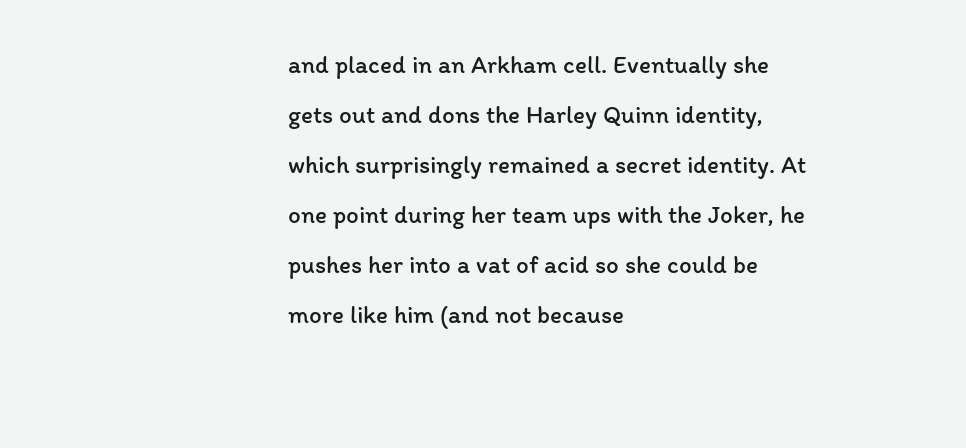and placed in an Arkham cell. Eventually she gets out and dons the Harley Quinn identity, which surprisingly remained a secret identity. At one point during her team ups with the Joker, he pushes her into a vat of acid so she could be more like him (and not because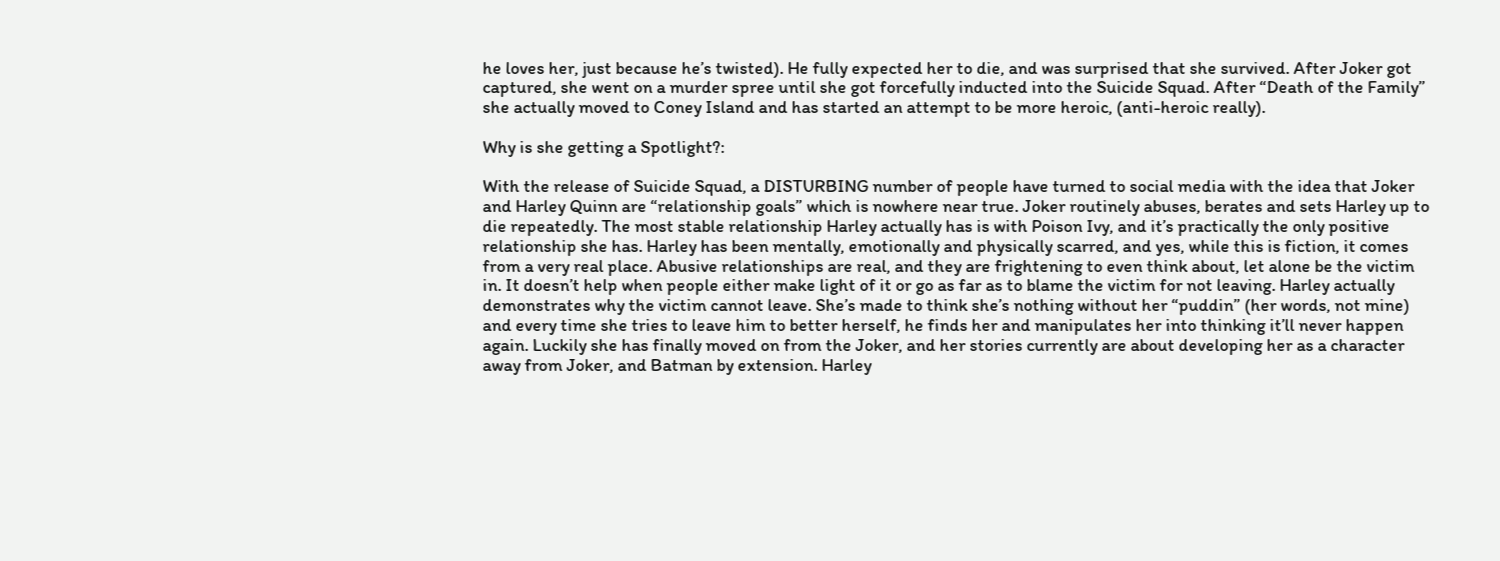he loves her, just because he’s twisted). He fully expected her to die, and was surprised that she survived. After Joker got captured, she went on a murder spree until she got forcefully inducted into the Suicide Squad. After “Death of the Family” she actually moved to Coney Island and has started an attempt to be more heroic, (anti-heroic really).

Why is she getting a Spotlight?:

With the release of Suicide Squad, a DISTURBING number of people have turned to social media with the idea that Joker and Harley Quinn are “relationship goals” which is nowhere near true. Joker routinely abuses, berates and sets Harley up to die repeatedly. The most stable relationship Harley actually has is with Poison Ivy, and it’s practically the only positive relationship she has. Harley has been mentally, emotionally and physically scarred, and yes, while this is fiction, it comes from a very real place. Abusive relationships are real, and they are frightening to even think about, let alone be the victim in. It doesn’t help when people either make light of it or go as far as to blame the victim for not leaving. Harley actually demonstrates why the victim cannot leave. She’s made to think she’s nothing without her “puddin” (her words, not mine) and every time she tries to leave him to better herself, he finds her and manipulates her into thinking it’ll never happen again. Luckily she has finally moved on from the Joker, and her stories currently are about developing her as a character away from Joker, and Batman by extension. Harley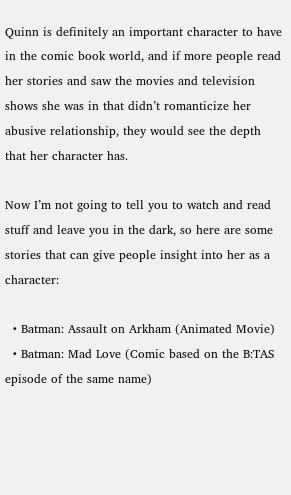Quinn is definitely an important character to have in the comic book world, and if more people read her stories and saw the movies and television shows she was in that didn’t romanticize her abusive relationship, they would see the depth that her character has.

Now I’m not going to tell you to watch and read stuff and leave you in the dark, so here are some stories that can give people insight into her as a character:

  • Batman: Assault on Arkham (Animated Movie)
  • Batman: Mad Love (Comic based on the B:TAS episode of the same name)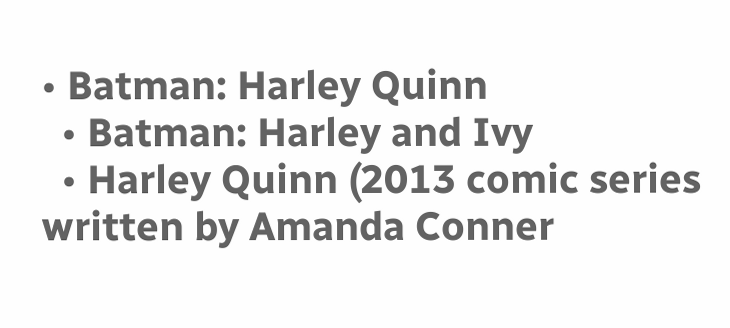• Batman: Harley Quinn
  • Batman: Harley and Ivy
  • Harley Quinn (2013 comic series written by Amanda Conner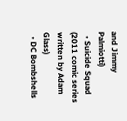and Jimmy Palmiotti)
  • Suicide Squad (2011 comic series written by Adam Glass)
  • DC Bombshells